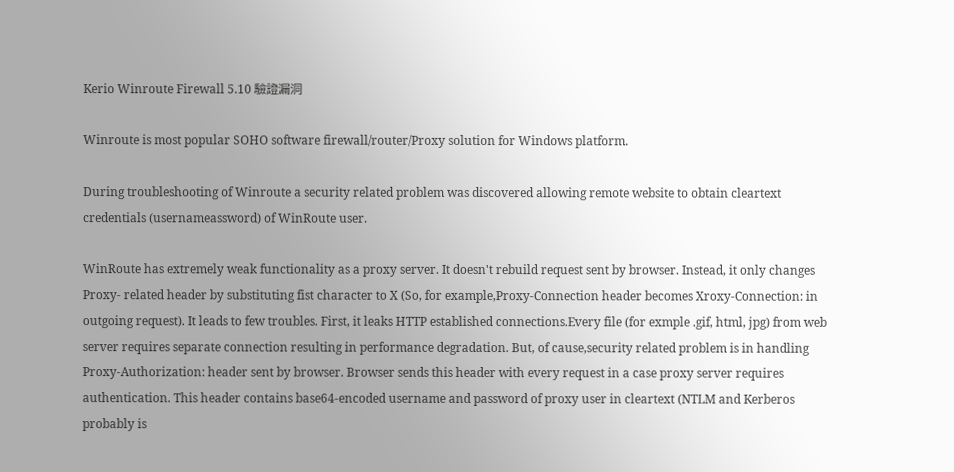Kerio Winroute Firewall 5.10 驗證漏洞

Winroute is most popular SOHO software firewall/router/Proxy solution for Windows platform.

During troubleshooting of Winroute a security related problem was discovered allowing remote website to obtain cleartext credentials (usernameassword) of WinRoute user.

WinRoute has extremely weak functionality as a proxy server. It doesn't rebuild request sent by browser. Instead, it only changes Proxy- related header by substituting fist character to X (So, for example,Proxy-Connection header becomes Xroxy-Connection: in outgoing request). It leads to few troubles. First, it leaks HTTP established connections.Every file (for exmple .gif, html, jpg) from web server requires separate connection resulting in performance degradation. But, of cause,security related problem is in handling Proxy-Authorization: header sent by browser. Browser sends this header with every request in a case proxy server requires authentication. This header contains base64-encoded username and password of proxy user in cleartext (NTLM and Kerberos probably is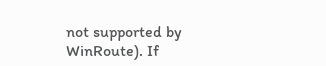not supported by WinRoute). If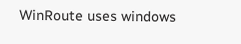WinRoute uses windows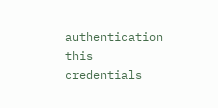authentication this credentials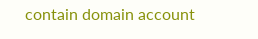contain domain account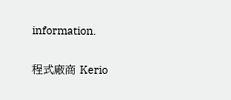information.

程式廠商 Kerio